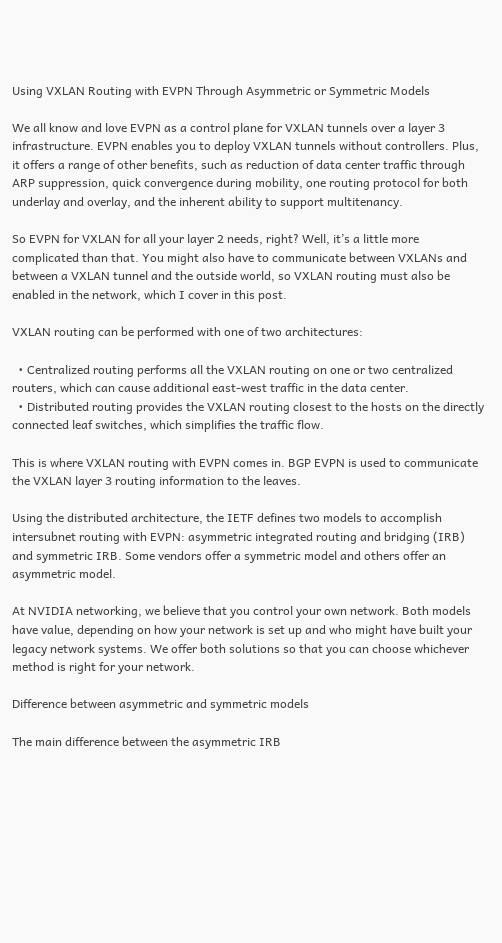Using VXLAN Routing with EVPN Through Asymmetric or Symmetric Models

We all know and love EVPN as a control plane for VXLAN tunnels over a layer 3 infrastructure. EVPN enables you to deploy VXLAN tunnels without controllers. Plus, it offers a range of other benefits, such as reduction of data center traffic through ARP suppression, quick convergence during mobility, one routing protocol for both underlay and overlay, and the inherent ability to support multitenancy.

So EVPN for VXLAN for all your layer 2 needs, right? Well, it’s a little more complicated than that. You might also have to communicate between VXLANs and between a VXLAN tunnel and the outside world, so VXLAN routing must also be enabled in the network, which I cover in this post.

VXLAN routing can be performed with one of two architectures:

  • Centralized routing performs all the VXLAN routing on one or two centralized routers, which can cause additional east-west traffic in the data center.
  • Distributed routing provides the VXLAN routing closest to the hosts on the directly connected leaf switches, which simplifies the traffic flow.

This is where VXLAN routing with EVPN comes in. BGP EVPN is used to communicate the VXLAN layer 3 routing information to the leaves.

Using the distributed architecture, the IETF defines two models to accomplish intersubnet routing with EVPN: asymmetric integrated routing and bridging (IRB) and symmetric IRB. Some vendors offer a symmetric model and others offer an asymmetric model.

At NVIDIA networking, we believe that you control your own network. Both models have value, depending on how your network is set up and who might have built your legacy network systems. We offer both solutions so that you can choose whichever method is right for your network.

Difference between asymmetric and symmetric models

The main difference between the asymmetric IRB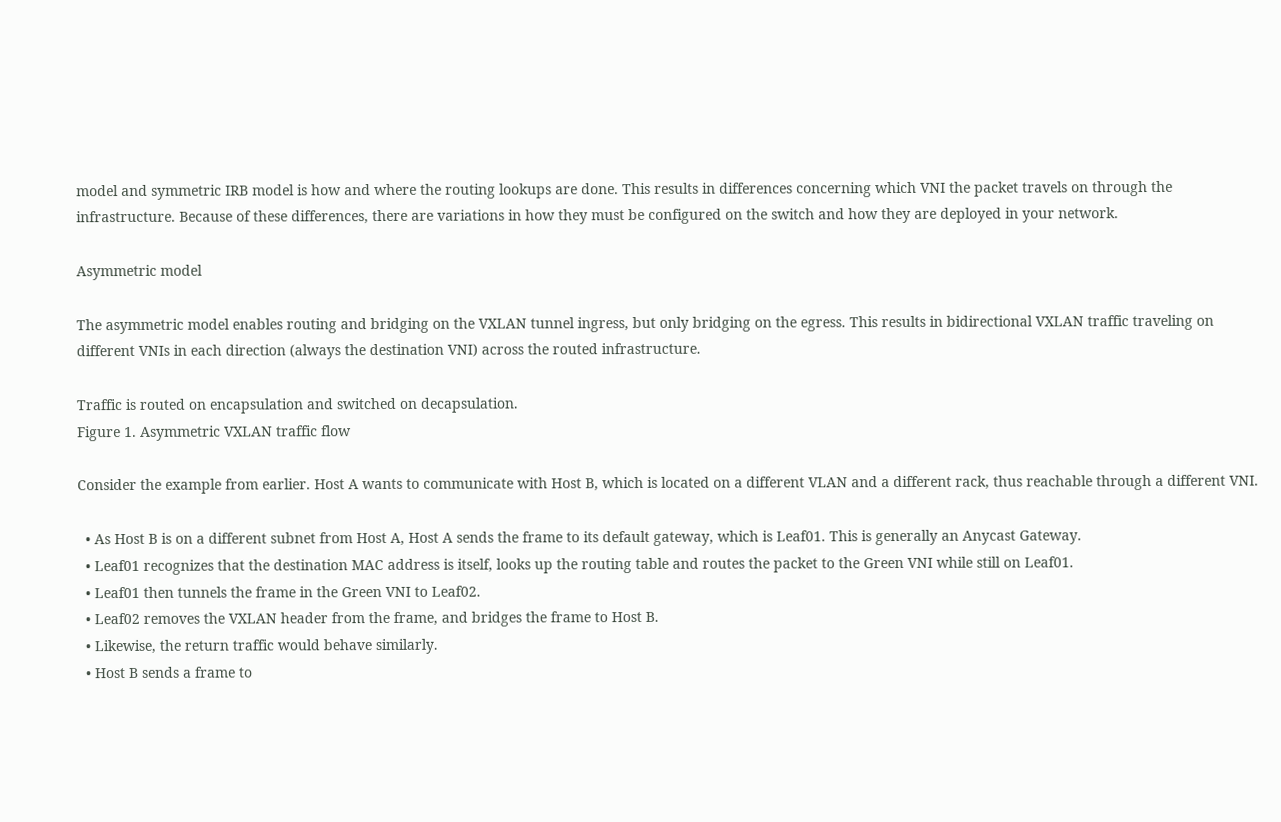model and symmetric IRB model is how and where the routing lookups are done. This results in differences concerning which VNI the packet travels on through the infrastructure. Because of these differences, there are variations in how they must be configured on the switch and how they are deployed in your network.

Asymmetric model

The asymmetric model enables routing and bridging on the VXLAN tunnel ingress, but only bridging on the egress. This results in bidirectional VXLAN traffic traveling on different VNIs in each direction (always the destination VNI) across the routed infrastructure.

Traffic is routed on encapsulation and switched on decapsulation.
Figure 1. Asymmetric VXLAN traffic flow

Consider the example from earlier. Host A wants to communicate with Host B, which is located on a different VLAN and a different rack, thus reachable through a different VNI.

  • As Host B is on a different subnet from Host A, Host A sends the frame to its default gateway, which is Leaf01. This is generally an Anycast Gateway.
  • Leaf01 recognizes that the destination MAC address is itself, looks up the routing table and routes the packet to the Green VNI while still on Leaf01.
  • Leaf01 then tunnels the frame in the Green VNI to Leaf02.
  • Leaf02 removes the VXLAN header from the frame, and bridges the frame to Host B.
  • Likewise, the return traffic would behave similarly.
  • Host B sends a frame to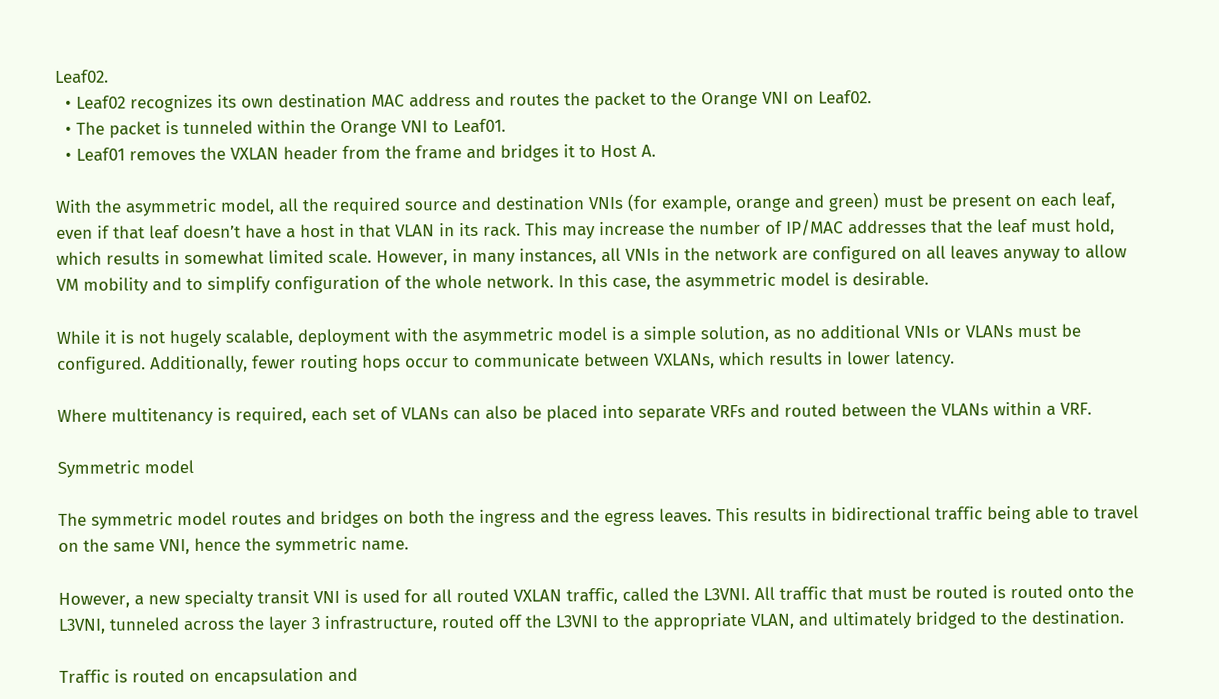Leaf02.
  • Leaf02 recognizes its own destination MAC address and routes the packet to the Orange VNI on Leaf02.
  • The packet is tunneled within the Orange VNI to Leaf01.
  • Leaf01 removes the VXLAN header from the frame and bridges it to Host A.

With the asymmetric model, all the required source and destination VNIs (for example, orange and green) must be present on each leaf, even if that leaf doesn’t have a host in that VLAN in its rack. This may increase the number of IP/MAC addresses that the leaf must hold, which results in somewhat limited scale. However, in many instances, all VNIs in the network are configured on all leaves anyway to allow VM mobility and to simplify configuration of the whole network. In this case, the asymmetric model is desirable.

While it is not hugely scalable, deployment with the asymmetric model is a simple solution, as no additional VNIs or VLANs must be configured. Additionally, fewer routing hops occur to communicate between VXLANs, which results in lower latency.

Where multitenancy is required, each set of VLANs can also be placed into separate VRFs and routed between the VLANs within a VRF.

Symmetric model

The symmetric model routes and bridges on both the ingress and the egress leaves. This results in bidirectional traffic being able to travel on the same VNI, hence the symmetric name.

However, a new specialty transit VNI is used for all routed VXLAN traffic, called the L3VNI. All traffic that must be routed is routed onto the L3VNI, tunneled across the layer 3 infrastructure, routed off the L3VNI to the appropriate VLAN, and ultimately bridged to the destination.

Traffic is routed on encapsulation and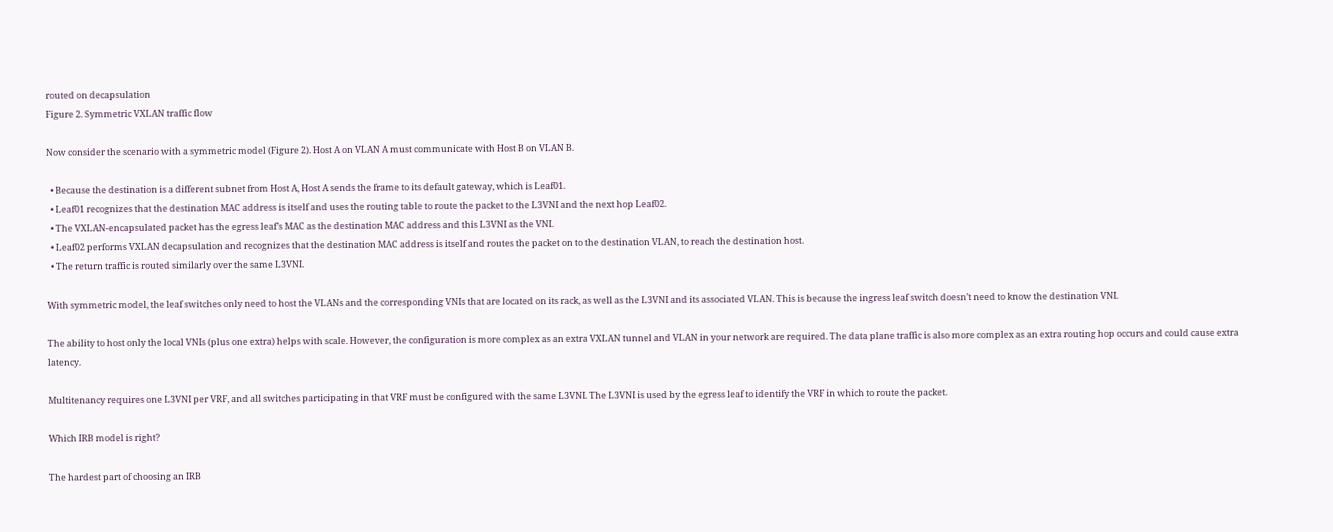routed on decapsulation
Figure 2. Symmetric VXLAN traffic flow

Now consider the scenario with a symmetric model (Figure 2). Host A on VLAN A must communicate with Host B on VLAN B.

  • Because the destination is a different subnet from Host A, Host A sends the frame to its default gateway, which is Leaf01.
  • Leaf01 recognizes that the destination MAC address is itself and uses the routing table to route the packet to the L3VNI and the next hop Leaf02.
  • The VXLAN-encapsulated packet has the egress leaf’s MAC as the destination MAC address and this L3VNI as the VNI.
  • Leaf02 performs VXLAN decapsulation and recognizes that the destination MAC address is itself and routes the packet on to the destination VLAN, to reach the destination host.
  • The return traffic is routed similarly over the same L3VNI.

With symmetric model, the leaf switches only need to host the VLANs and the corresponding VNIs that are located on its rack, as well as the L3VNI and its associated VLAN. This is because the ingress leaf switch doesn’t need to know the destination VNI.

The ability to host only the local VNIs (plus one extra) helps with scale. However, the configuration is more complex as an extra VXLAN tunnel and VLAN in your network are required. The data plane traffic is also more complex as an extra routing hop occurs and could cause extra latency.

Multitenancy requires one L3VNI per VRF, and all switches participating in that VRF must be configured with the same L3VNI. The L3VNI is used by the egress leaf to identify the VRF in which to route the packet.

Which IRB model is right?

The hardest part of choosing an IRB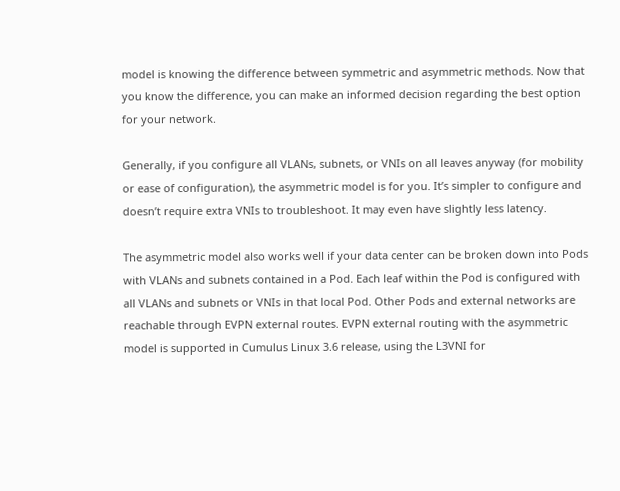model is knowing the difference between symmetric and asymmetric methods. Now that you know the difference, you can make an informed decision regarding the best option for your network.

Generally, if you configure all VLANs, subnets, or VNIs on all leaves anyway (for mobility or ease of configuration), the asymmetric model is for you. It’s simpler to configure and doesn’t require extra VNIs to troubleshoot. It may even have slightly less latency.

The asymmetric model also works well if your data center can be broken down into Pods with VLANs and subnets contained in a Pod. Each leaf within the Pod is configured with all VLANs and subnets or VNIs in that local Pod. Other Pods and external networks are reachable through EVPN external routes. EVPN external routing with the asymmetric model is supported in Cumulus Linux 3.6 release, using the L3VNI for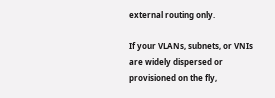external routing only.

If your VLANs, subnets, or VNIs are widely dispersed or provisioned on the fly,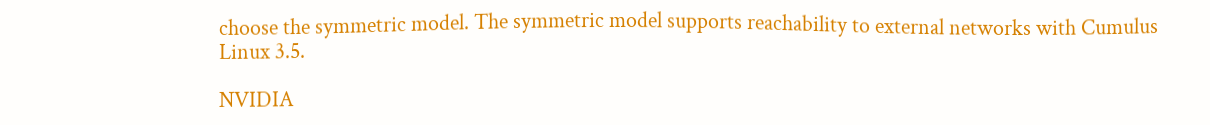choose the symmetric model. The symmetric model supports reachability to external networks with Cumulus Linux 3.5.

NVIDIA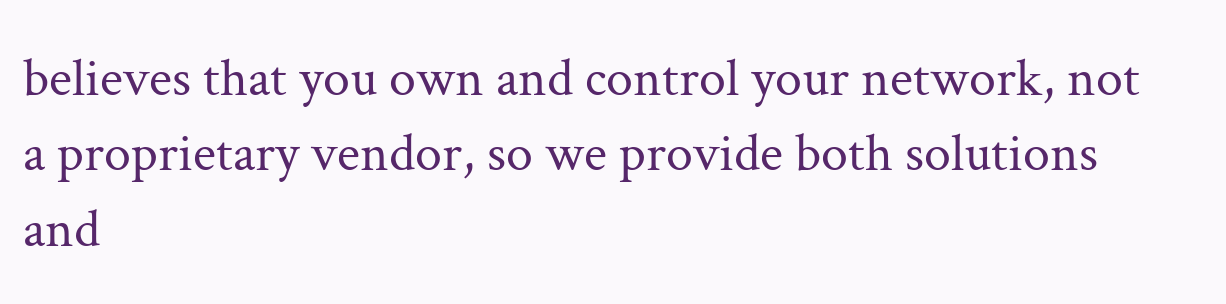believes that you own and control your network, not a proprietary vendor, so we provide both solutions and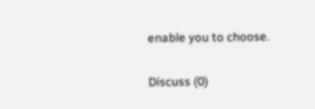enable you to choose.

Discuss (0)